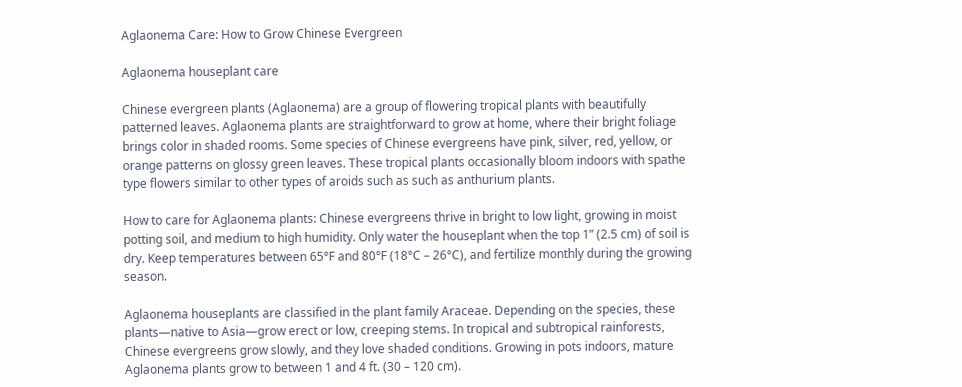Aglaonema Care: How to Grow Chinese Evergreen

Aglaonema houseplant care

Chinese evergreen plants (Aglaonema) are a group of flowering tropical plants with beautifully patterned leaves. Aglaonema plants are straightforward to grow at home, where their bright foliage brings color in shaded rooms. Some species of Chinese evergreens have pink, silver, red, yellow, or orange patterns on glossy green leaves. These tropical plants occasionally bloom indoors with spathe type flowers similar to other types of aroids such as such as anthurium plants.

How to care for Aglaonema plants: Chinese evergreens thrive in bright to low light, growing in moist potting soil, and medium to high humidity. Only water the houseplant when the top 1” (2.5 cm) of soil is dry. Keep temperatures between 65°F and 80°F (18°C – 26°C), and fertilize monthly during the growing season.

Aglaonema houseplants are classified in the plant family Araceae. Depending on the species, these plants—native to Asia—grow erect or low, creeping stems. In tropical and subtropical rainforests, Chinese evergreens grow slowly, and they love shaded conditions. Growing in pots indoors, mature Aglaonema plants grow to between 1 and 4 ft. (30 – 120 cm).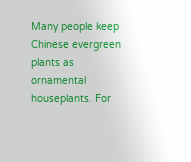Many people keep Chinese evergreen plants as ornamental houseplants. For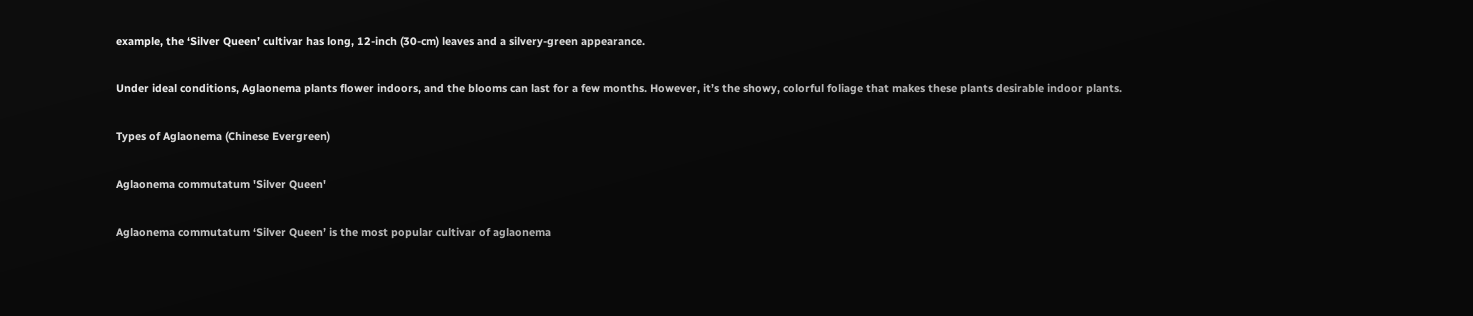example, the ‘Silver Queen’ cultivar has long, 12-inch (30-cm) leaves and a silvery-green appearance.

Under ideal conditions, Aglaonema plants flower indoors, and the blooms can last for a few months. However, it’s the showy, colorful foliage that makes these plants desirable indoor plants.

Types of Aglaonema (Chinese Evergreen)

Aglaonema commutatum 'Silver Queen'

Aglaonema commutatum ‘Silver Queen’ is the most popular cultivar of aglaonema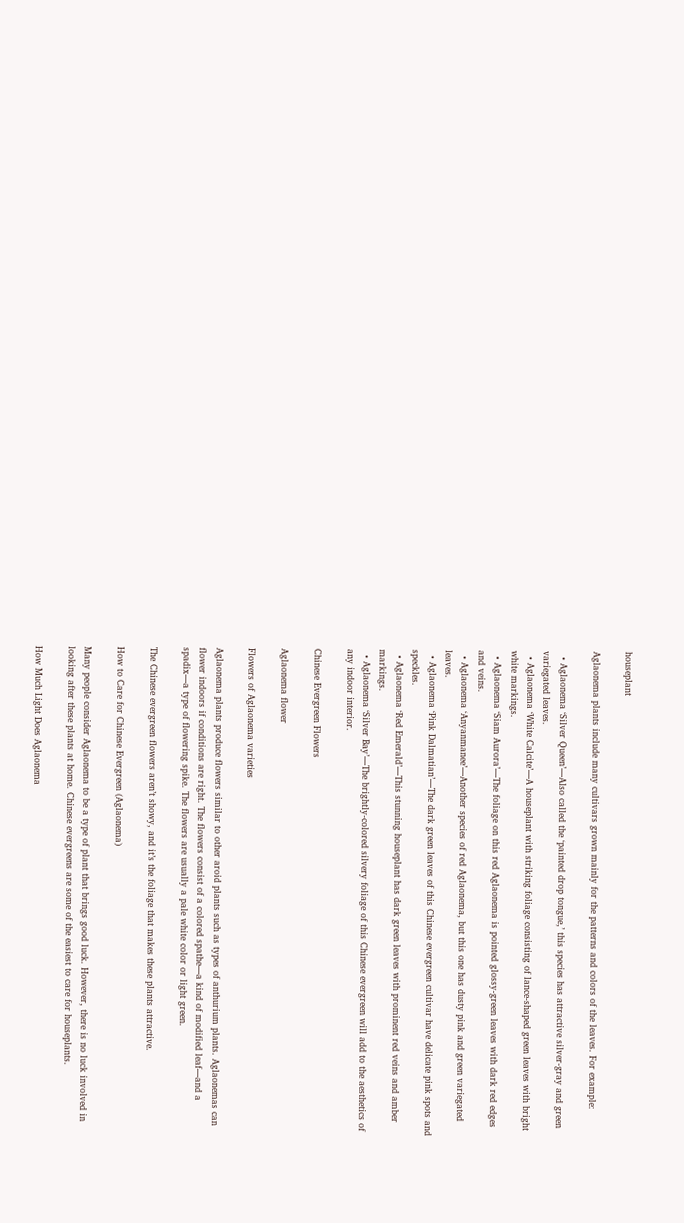houseplant

Aglaonema plants include many cultivars grown mainly for the patterns and colors of the leaves. For example:

  • Aglaonema ‘Silver Queen’—Also called the ‘painted drop tongue,’ this species has attractive silver-gray and green variegated leaves.
  • Aglaonema ‘White Calcite’—A houseplant with striking foliage consisting of lance-shaped green leaves with bright white markings.
  • Aglaonema ‘Siam Aurora’—The foliage on this red Aglaonema is pointed glossy-green leaves with dark red edges and veins.
  • Aglaonema ‘Anyanmanee’—Another species of red Aglaonema, but this one has dusty pink and green variegated leaves.
  • Aglaonema ‘Pink Dalmatian’—The dark green leaves of this Chinese evergreen cultivar have delicate pink spots and speckles.
  • Aglaonema ‘Red Emerald’—This stunning houseplant has dark green leaves with prominent red veins and amber markings.
  • Aglaonema ‘Silver Bay’—The brightly-colored silvery foliage of this Chinese evergreen will add to the aesthetics of any indoor interior.

Chinese Evergreen Flowers

Aglaonema flower

Flowers of Aglaonema varieties

Aglaonema plants produce flowers similar to other aroid plants such as types of anthurium plants. Aglaonemas can flower indoors if conditions are right. The flowers consist of a colored spathe—a kind of modified leaf—and a spadix—a type of flowering spike. The flowers are usually a pale white color or light green.

The Chinese evergreen flowers aren’t showy, and it’s the foliage that makes these plants attractive.

How to Care for Chinese Evergreen (Aglaonema)

Many people consider Aglaonema to be a type of plant that brings good luck. However, there is no luck involved in looking after these plants at home. Chinese evergreens are some of the easiest to care for houseplants.

How Much Light Does Aglaonema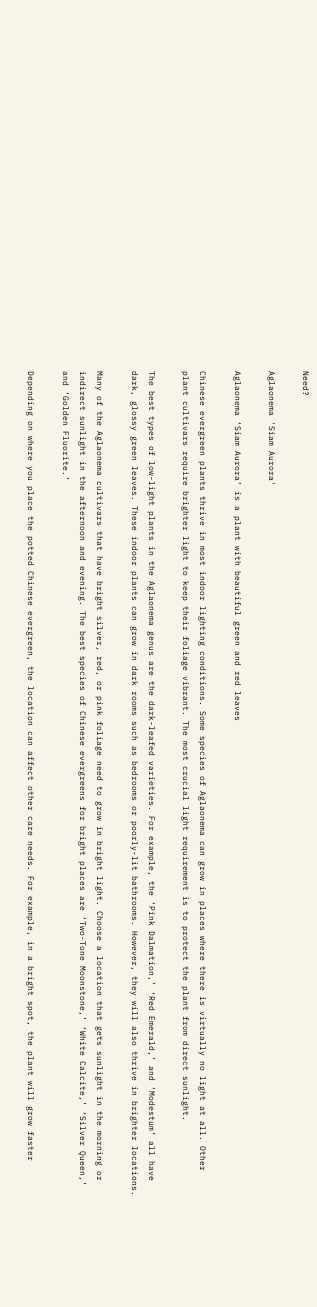Need?

Aglaonema 'Siam Aurora'

Aglaonema ‘Siam Aurora’ is a plant with beautiful green and red leaves

Chinese evergreen plants thrive in most indoor lighting conditions. Some species of Aglaonema can grow in places where there is virtually no light at all. Other plant cultivars require brighter light to keep their foliage vibrant. The most crucial light requirement is to protect the plant from direct sunlight.

The best types of low-light plants in the Aglaonema genus are the dark-leafed varieties. For example, the ‘Pink Dalmation,’ ‘Red Emerald,’ and ‘Modestum’ all have dark, glossy green leaves. These indoor plants can grow in dark rooms such as bedrooms or poorly-lit bathrooms. However, they will also thrive in brighter locations.

Many of the Aglaonema cultivars that have bright silver, red, or pink foliage need to grow in bright light. Choose a location that gets sunlight in the morning or indirect sunlight in the afternoon and evening. The best species of Chinese evergreens for bright places are ‘Two-Tone Moonstone,’ ‘White Calcite,’ ‘Silver Queen,’ and ‘Golden Fluorite.’

Depending on where you place the potted Chinese evergreen, the location can affect other care needs. For example, in a bright spot, the plant will grow faster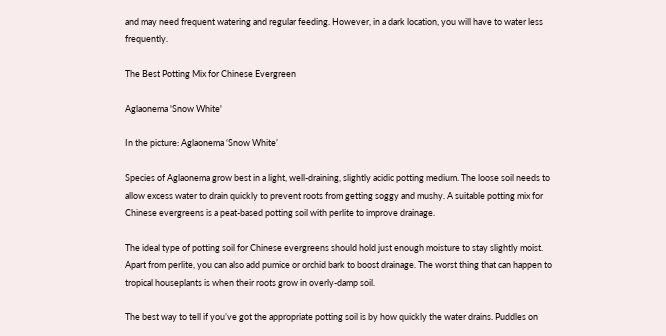and may need frequent watering and regular feeding. However, in a dark location, you will have to water less frequently.

The Best Potting Mix for Chinese Evergreen

Aglaonema 'Snow White'

In the picture: Aglaonema ‘Snow White’

Species of Aglaonema grow best in a light, well-draining, slightly acidic potting medium. The loose soil needs to allow excess water to drain quickly to prevent roots from getting soggy and mushy. A suitable potting mix for Chinese evergreens is a peat-based potting soil with perlite to improve drainage.

The ideal type of potting soil for Chinese evergreens should hold just enough moisture to stay slightly moist. Apart from perlite, you can also add pumice or orchid bark to boost drainage. The worst thing that can happen to tropical houseplants is when their roots grow in overly-damp soil.

The best way to tell if you’ve got the appropriate potting soil is by how quickly the water drains. Puddles on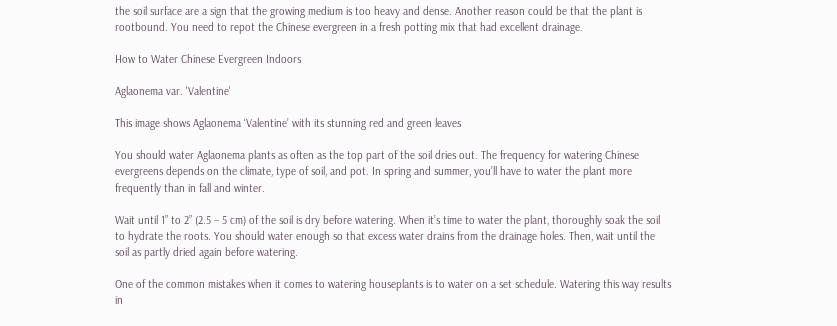the soil surface are a sign that the growing medium is too heavy and dense. Another reason could be that the plant is rootbound. You need to repot the Chinese evergreen in a fresh potting mix that had excellent drainage.

How to Water Chinese Evergreen Indoors

Aglaonema var. 'Valentine'

This image shows Aglaonema ‘Valentine’ with its stunning red and green leaves

You should water Aglaonema plants as often as the top part of the soil dries out. The frequency for watering Chinese evergreens depends on the climate, type of soil, and pot. In spring and summer, you’ll have to water the plant more frequently than in fall and winter.

Wait until 1” to 2” (2.5 – 5 cm) of the soil is dry before watering. When it’s time to water the plant, thoroughly soak the soil to hydrate the roots. You should water enough so that excess water drains from the drainage holes. Then, wait until the soil as partly dried again before watering.

One of the common mistakes when it comes to watering houseplants is to water on a set schedule. Watering this way results in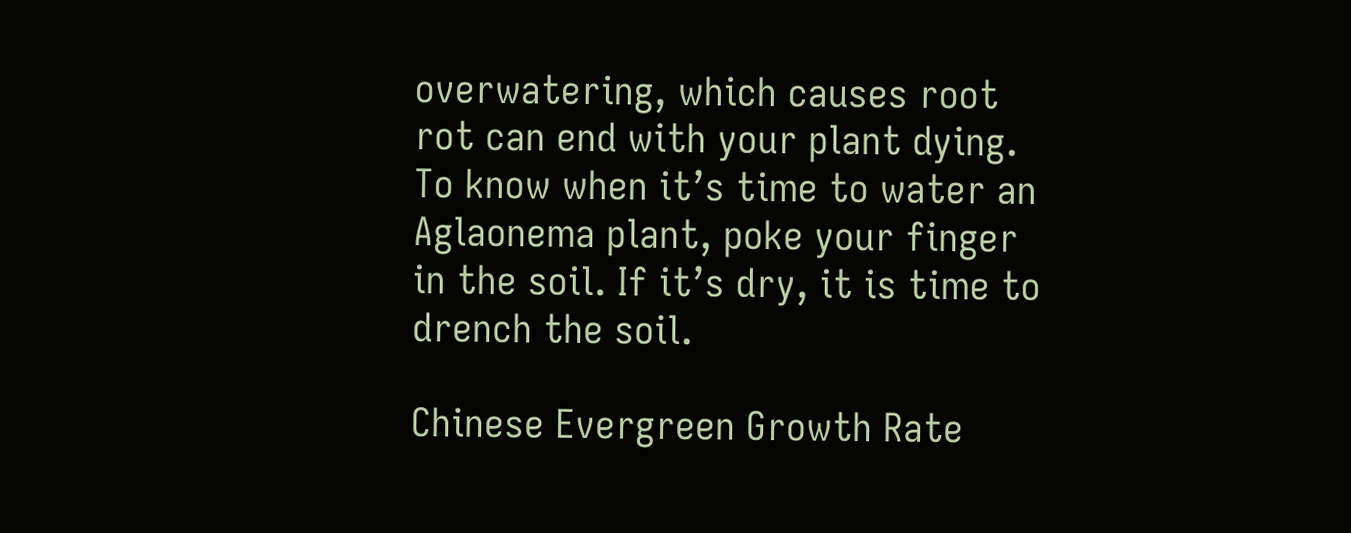overwatering, which causes root rot can end with your plant dying. To know when it’s time to water an Aglaonema plant, poke your finger in the soil. If it’s dry, it is time to drench the soil.

Chinese Evergreen Growth Rate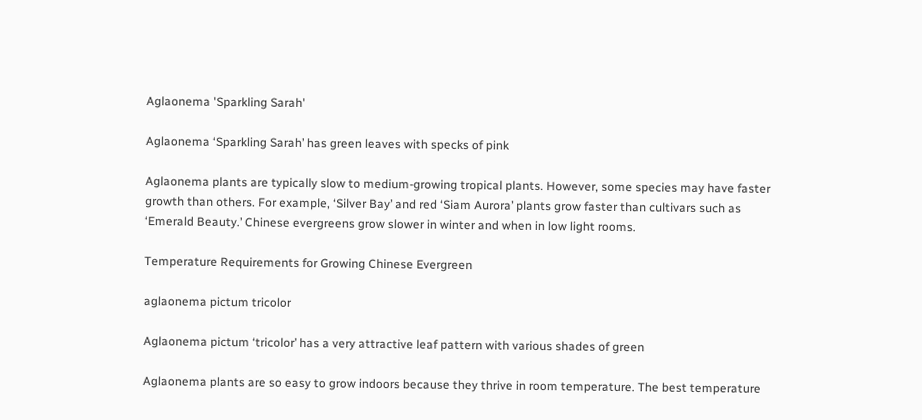Aglaonema 'Sparkling Sarah'

Aglaonema ‘Sparkling Sarah’ has green leaves with specks of pink

Aglaonema plants are typically slow to medium-growing tropical plants. However, some species may have faster growth than others. For example, ‘Silver Bay’ and red ‘Siam Aurora’ plants grow faster than cultivars such as ‘Emerald Beauty.’ Chinese evergreens grow slower in winter and when in low light rooms.

Temperature Requirements for Growing Chinese Evergreen

aglaonema pictum tricolor

Aglaonema pictum ‘tricolor’ has a very attractive leaf pattern with various shades of green

Aglaonema plants are so easy to grow indoors because they thrive in room temperature. The best temperature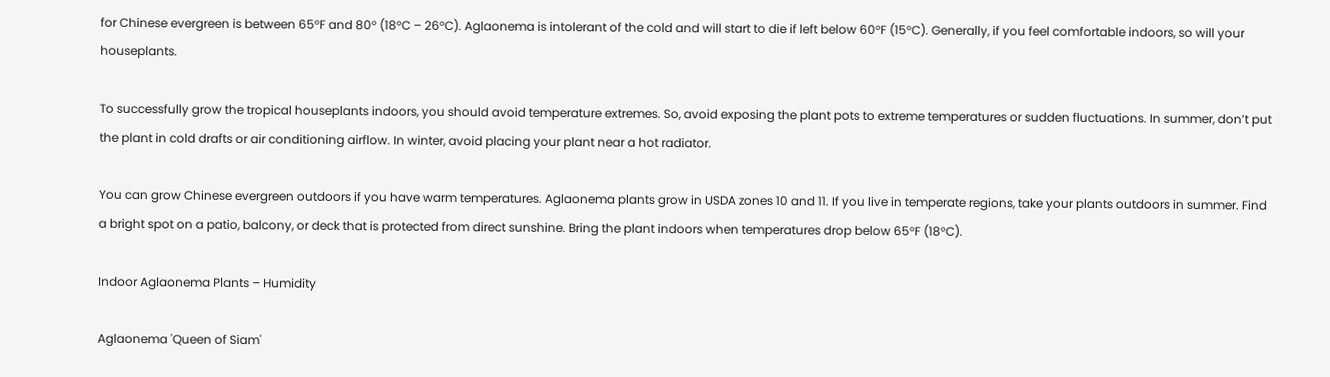for Chinese evergreen is between 65°F and 80° (18°C – 26°C). Aglaonema is intolerant of the cold and will start to die if left below 60°F (15°C). Generally, if you feel comfortable indoors, so will your houseplants.

To successfully grow the tropical houseplants indoors, you should avoid temperature extremes. So, avoid exposing the plant pots to extreme temperatures or sudden fluctuations. In summer, don’t put the plant in cold drafts or air conditioning airflow. In winter, avoid placing your plant near a hot radiator.

You can grow Chinese evergreen outdoors if you have warm temperatures. Aglaonema plants grow in USDA zones 10 and 11. If you live in temperate regions, take your plants outdoors in summer. Find a bright spot on a patio, balcony, or deck that is protected from direct sunshine. Bring the plant indoors when temperatures drop below 65°F (18°C).

Indoor Aglaonema Plants – Humidity

Aglaonema 'Queen of Siam'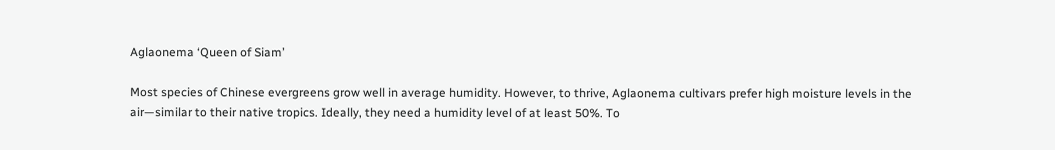Aglaonema ‘Queen of Siam’

Most species of Chinese evergreens grow well in average humidity. However, to thrive, Aglaonema cultivars prefer high moisture levels in the air—similar to their native tropics. Ideally, they need a humidity level of at least 50%. To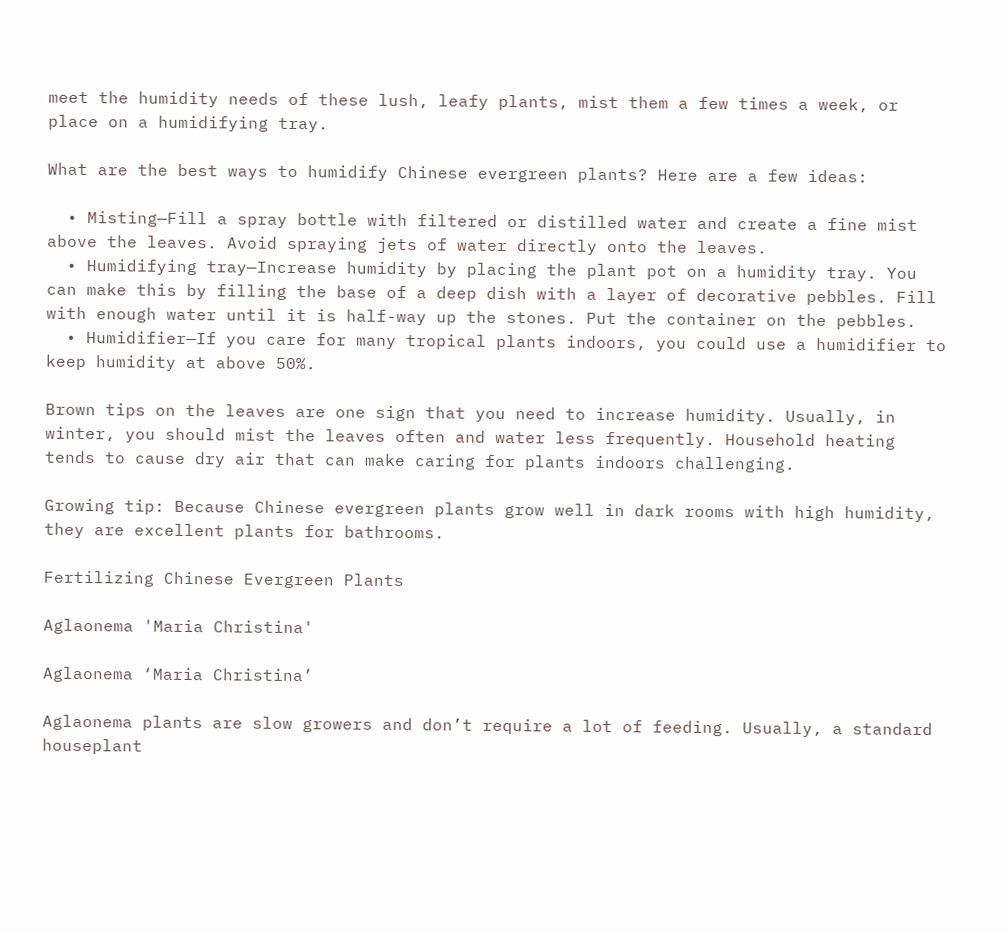meet the humidity needs of these lush, leafy plants, mist them a few times a week, or place on a humidifying tray.

What are the best ways to humidify Chinese evergreen plants? Here are a few ideas:

  • Misting—Fill a spray bottle with filtered or distilled water and create a fine mist above the leaves. Avoid spraying jets of water directly onto the leaves.
  • Humidifying tray—Increase humidity by placing the plant pot on a humidity tray. You can make this by filling the base of a deep dish with a layer of decorative pebbles. Fill with enough water until it is half-way up the stones. Put the container on the pebbles.
  • Humidifier—If you care for many tropical plants indoors, you could use a humidifier to keep humidity at above 50%.

Brown tips on the leaves are one sign that you need to increase humidity. Usually, in winter, you should mist the leaves often and water less frequently. Household heating tends to cause dry air that can make caring for plants indoors challenging.

Growing tip: Because Chinese evergreen plants grow well in dark rooms with high humidity, they are excellent plants for bathrooms.

Fertilizing Chinese Evergreen Plants

Aglaonema 'Maria Christina'

Aglaonema ‘Maria Christina’

Aglaonema plants are slow growers and don’t require a lot of feeding. Usually, a standard houseplant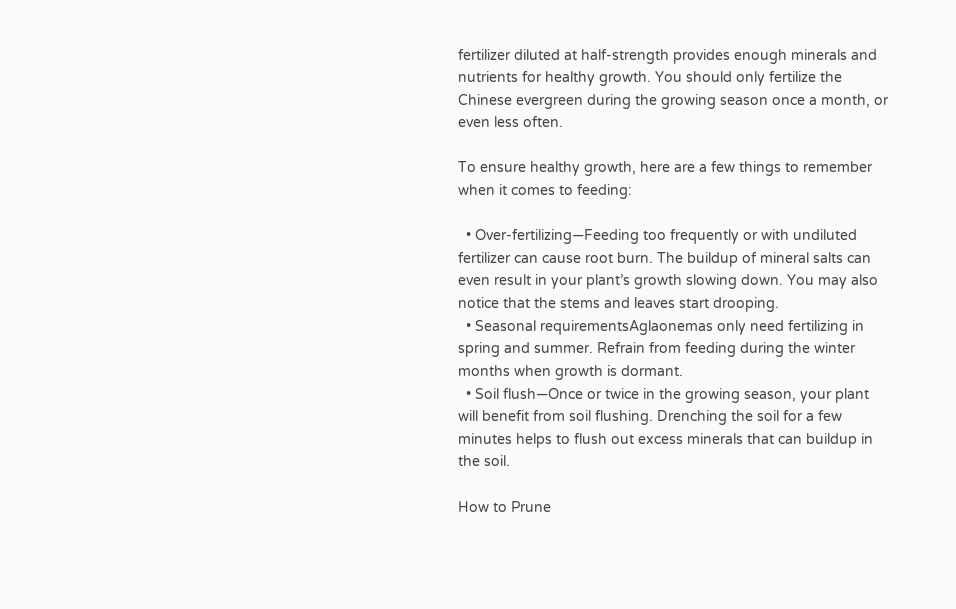fertilizer diluted at half-strength provides enough minerals and nutrients for healthy growth. You should only fertilize the Chinese evergreen during the growing season once a month, or even less often.

To ensure healthy growth, here are a few things to remember when it comes to feeding:

  • Over-fertilizing—Feeding too frequently or with undiluted fertilizer can cause root burn. The buildup of mineral salts can even result in your plant’s growth slowing down. You may also notice that the stems and leaves start drooping.
  • Seasonal requirementsAglaonemas only need fertilizing in spring and summer. Refrain from feeding during the winter months when growth is dormant.
  • Soil flush—Once or twice in the growing season, your plant will benefit from soil flushing. Drenching the soil for a few minutes helps to flush out excess minerals that can buildup in the soil.

How to Prune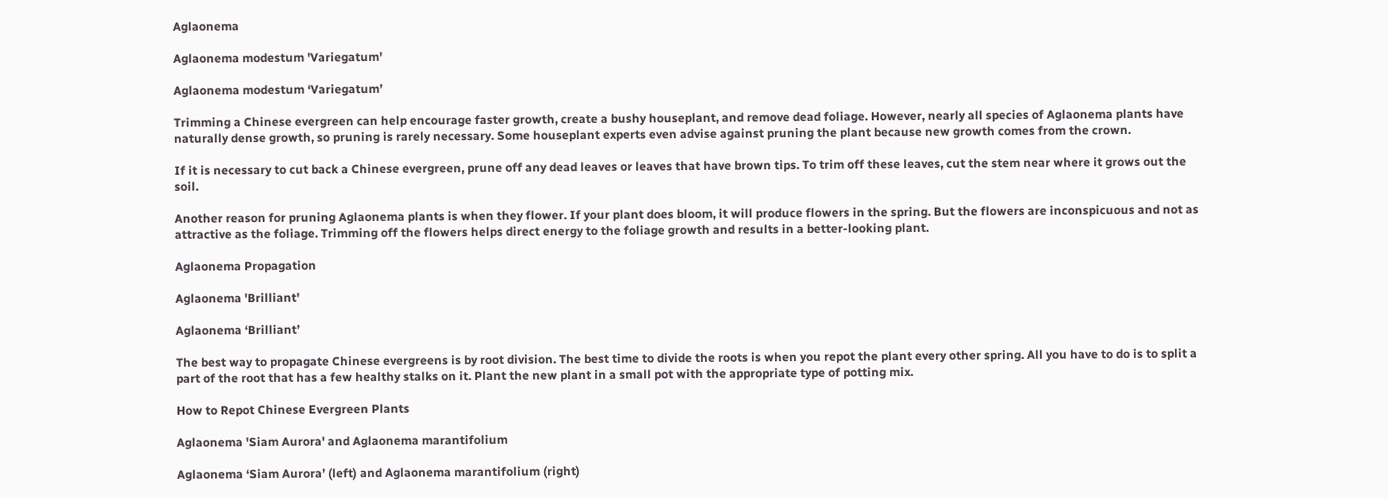Aglaonema

Aglaonema modestum 'Variegatum'

Aglaonema modestum ‘Variegatum’

Trimming a Chinese evergreen can help encourage faster growth, create a bushy houseplant, and remove dead foliage. However, nearly all species of Aglaonema plants have naturally dense growth, so pruning is rarely necessary. Some houseplant experts even advise against pruning the plant because new growth comes from the crown.

If it is necessary to cut back a Chinese evergreen, prune off any dead leaves or leaves that have brown tips. To trim off these leaves, cut the stem near where it grows out the soil.

Another reason for pruning Aglaonema plants is when they flower. If your plant does bloom, it will produce flowers in the spring. But the flowers are inconspicuous and not as attractive as the foliage. Trimming off the flowers helps direct energy to the foliage growth and results in a better-looking plant.

Aglaonema Propagation

Aglaonema 'Brilliant'

Aglaonema ‘Brilliant’

The best way to propagate Chinese evergreens is by root division. The best time to divide the roots is when you repot the plant every other spring. All you have to do is to split a part of the root that has a few healthy stalks on it. Plant the new plant in a small pot with the appropriate type of potting mix.

How to Repot Chinese Evergreen Plants

Aglaonema 'Siam Aurora' and Aglaonema marantifolium

Aglaonema ‘Siam Aurora’ (left) and Aglaonema marantifolium (right)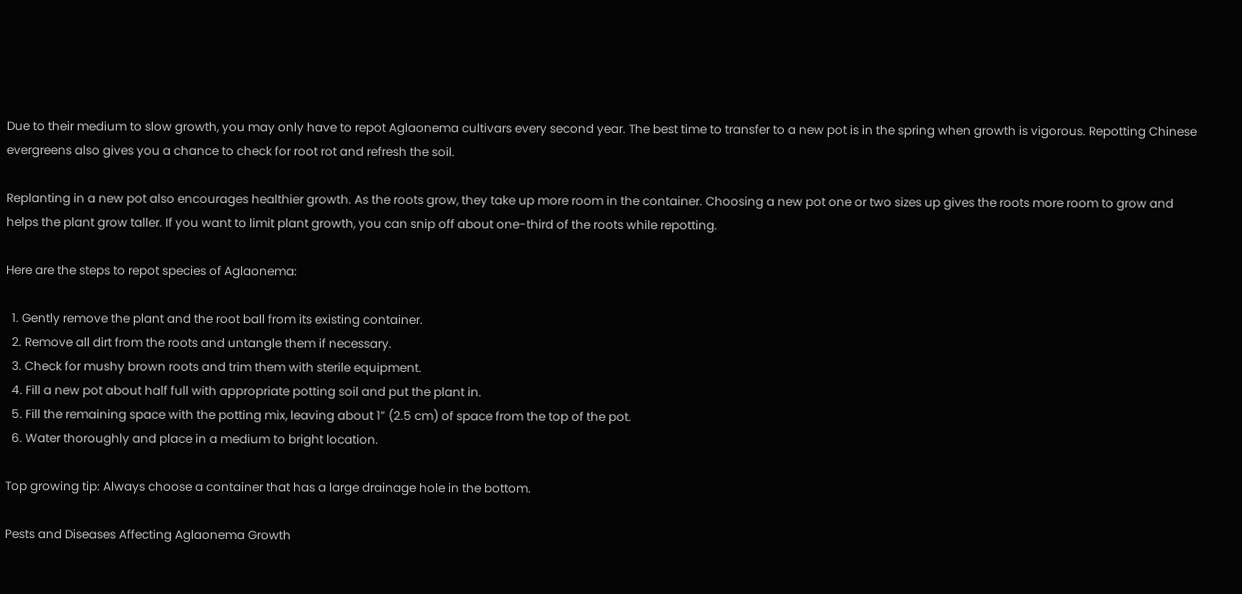Due to their medium to slow growth, you may only have to repot Aglaonema cultivars every second year. The best time to transfer to a new pot is in the spring when growth is vigorous. Repotting Chinese evergreens also gives you a chance to check for root rot and refresh the soil.

Replanting in a new pot also encourages healthier growth. As the roots grow, they take up more room in the container. Choosing a new pot one or two sizes up gives the roots more room to grow and helps the plant grow taller. If you want to limit plant growth, you can snip off about one-third of the roots while repotting.

Here are the steps to repot species of Aglaonema:

  1. Gently remove the plant and the root ball from its existing container.
  2. Remove all dirt from the roots and untangle them if necessary.
  3. Check for mushy brown roots and trim them with sterile equipment.
  4. Fill a new pot about half full with appropriate potting soil and put the plant in.
  5. Fill the remaining space with the potting mix, leaving about 1” (2.5 cm) of space from the top of the pot.
  6. Water thoroughly and place in a medium to bright location.

Top growing tip: Always choose a container that has a large drainage hole in the bottom.

Pests and Diseases Affecting Aglaonema Growth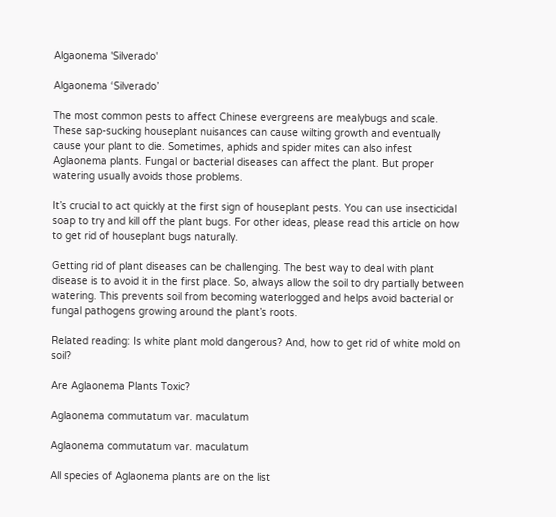Algaonema 'Silverado'

Algaonema ‘Silverado’

The most common pests to affect Chinese evergreens are mealybugs and scale. These sap-sucking houseplant nuisances can cause wilting growth and eventually cause your plant to die. Sometimes, aphids and spider mites can also infest Aglaonema plants. Fungal or bacterial diseases can affect the plant. But proper watering usually avoids those problems.

It’s crucial to act quickly at the first sign of houseplant pests. You can use insecticidal soap to try and kill off the plant bugs. For other ideas, please read this article on how to get rid of houseplant bugs naturally.

Getting rid of plant diseases can be challenging. The best way to deal with plant disease is to avoid it in the first place. So, always allow the soil to dry partially between watering. This prevents soil from becoming waterlogged and helps avoid bacterial or fungal pathogens growing around the plant’s roots.

Related reading: Is white plant mold dangerous? And, how to get rid of white mold on soil?

Are Aglaonema Plants Toxic?

Aglaonema commutatum var. maculatum

Aglaonema commutatum var. maculatum

All species of Aglaonema plants are on the list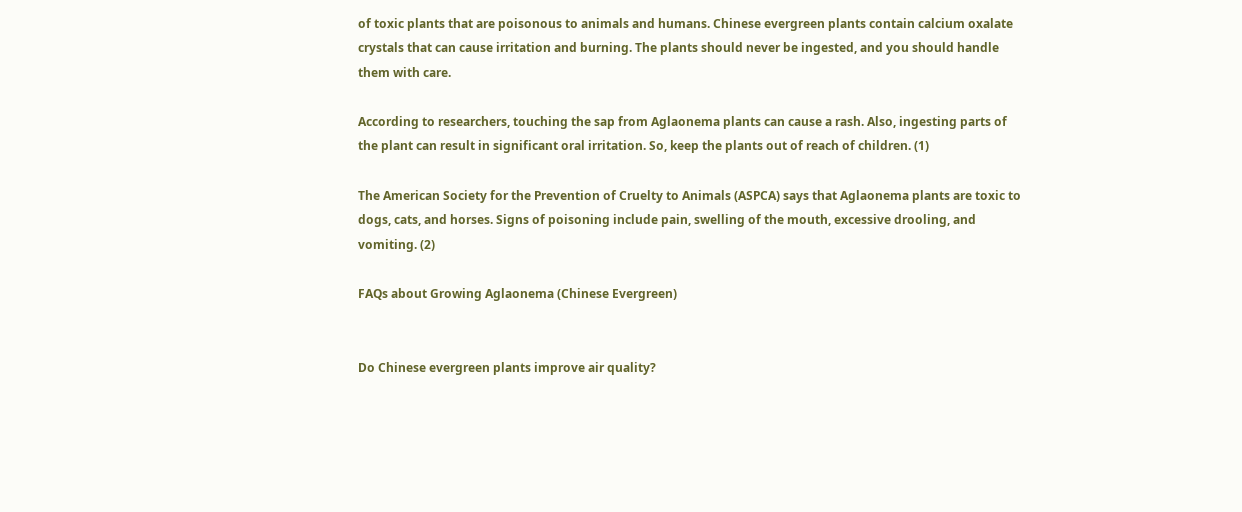of toxic plants that are poisonous to animals and humans. Chinese evergreen plants contain calcium oxalate crystals that can cause irritation and burning. The plants should never be ingested, and you should handle them with care.

According to researchers, touching the sap from Aglaonema plants can cause a rash. Also, ingesting parts of the plant can result in significant oral irritation. So, keep the plants out of reach of children. (1)

The American Society for the Prevention of Cruelty to Animals (ASPCA) says that Aglaonema plants are toxic to dogs, cats, and horses. Signs of poisoning include pain, swelling of the mouth, excessive drooling, and vomiting. (2)

FAQs about Growing Aglaonema (Chinese Evergreen)


Do Chinese evergreen plants improve air quality?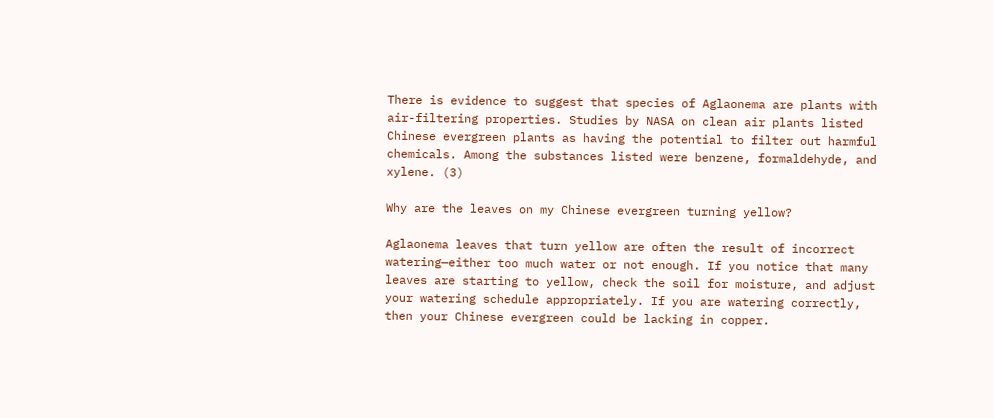There is evidence to suggest that species of Aglaonema are plants with air-filtering properties. Studies by NASA on clean air plants listed Chinese evergreen plants as having the potential to filter out harmful chemicals. Among the substances listed were benzene, formaldehyde, and xylene. (3)

Why are the leaves on my Chinese evergreen turning yellow?

Aglaonema leaves that turn yellow are often the result of incorrect watering—either too much water or not enough. If you notice that many leaves are starting to yellow, check the soil for moisture, and adjust your watering schedule appropriately. If you are watering correctly, then your Chinese evergreen could be lacking in copper.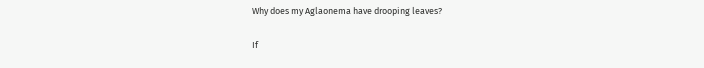Why does my Aglaonema have drooping leaves?

If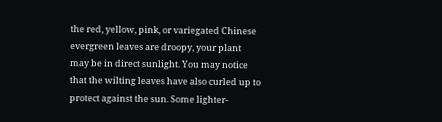the red, yellow, pink, or variegated Chinese evergreen leaves are droopy, your plant may be in direct sunlight. You may notice that the wilting leaves have also curled up to protect against the sun. Some lighter-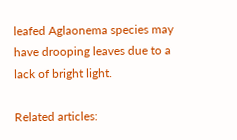leafed Aglaonema species may have drooping leaves due to a lack of bright light.

Related articles: